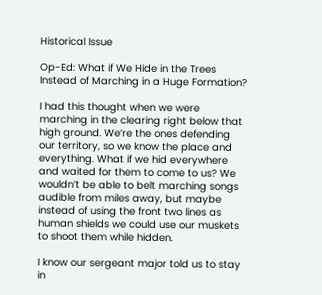Historical Issue

Op-Ed: What if We Hide in the Trees Instead of Marching in a Huge Formation?

I had this thought when we were marching in the clearing right below that high ground. We’re the ones defending our territory, so we know the place and everything. What if we hid everywhere and waited for them to come to us? We wouldn’t be able to belt marching songs audible from miles away, but maybe instead of using the front two lines as human shields we could use our muskets to shoot them while hidden.

I know our sergeant major told us to stay in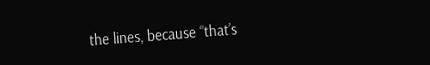the lines, because “that’s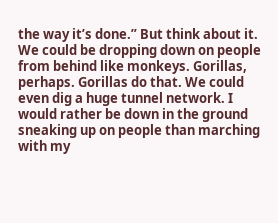the way it’s done.” But think about it. We could be dropping down on people from behind like monkeys. Gorillas, perhaps. Gorillas do that. We could even dig a huge tunnel network. I would rather be down in the ground sneaking up on people than marching with my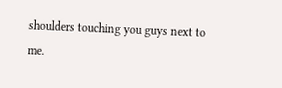shoulders touching you guys next to me.